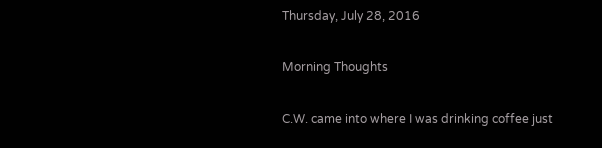Thursday, July 28, 2016

Morning Thoughts

C.W. came into where I was drinking coffee just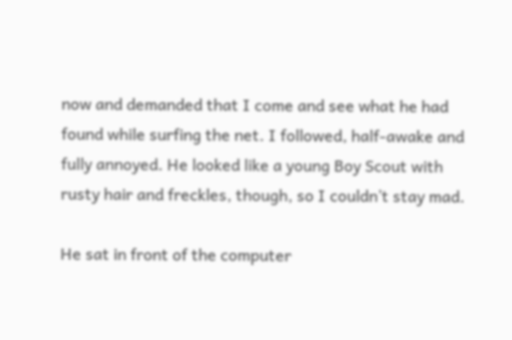now and demanded that I come and see what he had found while surfing the net. I followed, half-awake and fully annoyed. He looked like a young Boy Scout with rusty hair and freckles, though, so I couldn’t stay mad.

He sat in front of the computer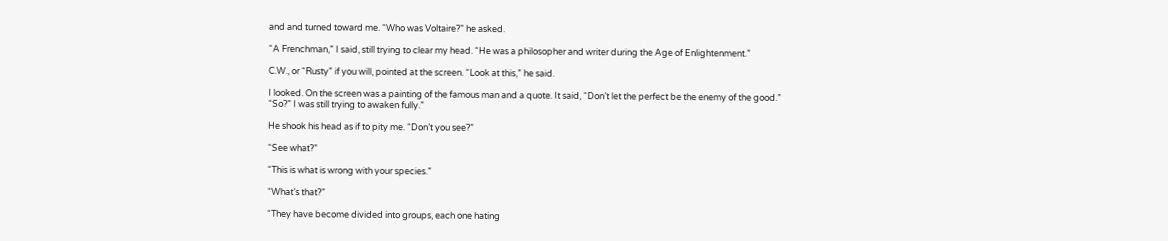and and turned toward me. “Who was Voltaire?” he asked.

“A Frenchman,” I said, still trying to clear my head. “He was a philosopher and writer during the Age of Enlightenment.”

C.W., or “Rusty” if you will, pointed at the screen. “Look at this,” he said.

I looked. On the screen was a painting of the famous man and a quote. It said, “Don’t let the perfect be the enemy of the good.”
“So?” I was still trying to awaken fully.”

He shook his head as if to pity me. “Don’t you see?”

“See what?”

“This is what is wrong with your species.”

“What’s that?”

“They have become divided into groups, each one hating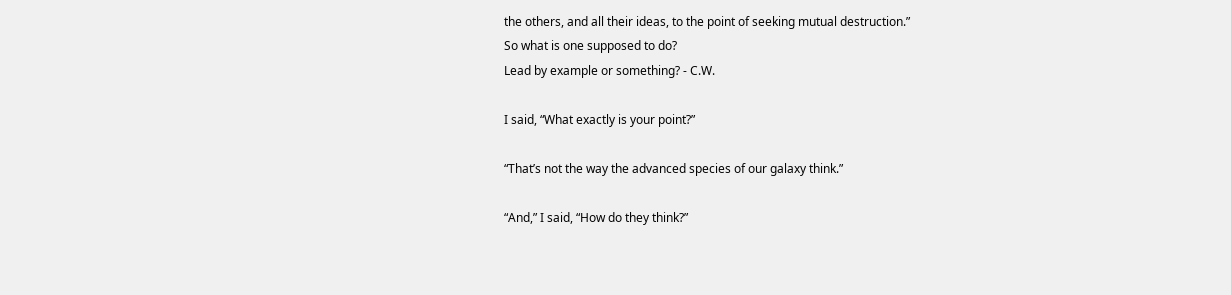the others, and all their ideas, to the point of seeking mutual destruction.”
So what is one supposed to do?
Lead by example or something? - C.W.

I said, “What exactly is your point?”

“That’s not the way the advanced species of our galaxy think.”

“And,” I said, “How do they think?”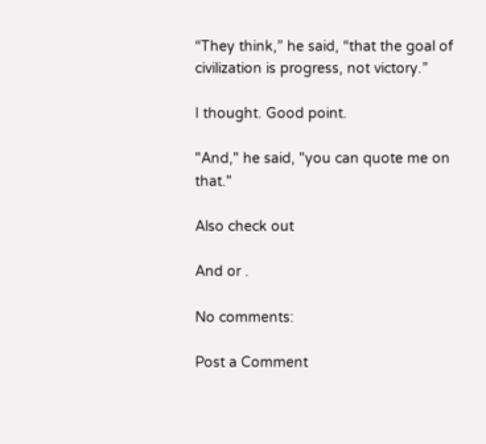“They think,” he said, “that the goal of civilization is progress, not victory.”

I thought. Good point.

"And," he said, "you can quote me on that."

Also check out

And or .

No comments:

Post a Comment